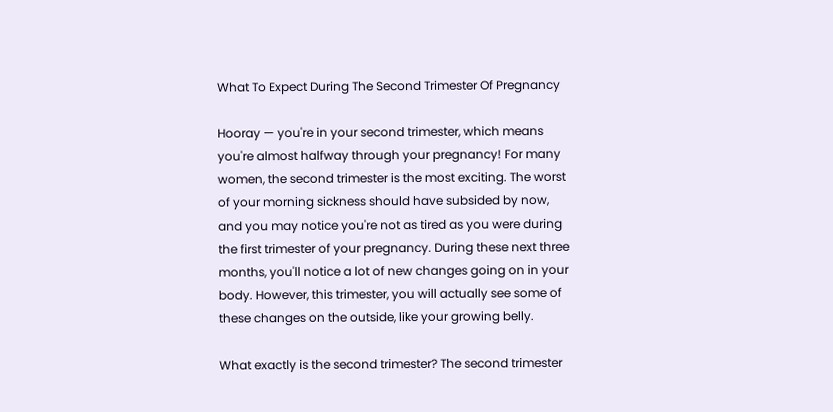What To Expect During The Second Trimester Of Pregnancy

Hooray — you're in your second trimester, which means you're almost halfway through your pregnancy! For many women, the second trimester is the most exciting. The worst of your morning sickness should have subsided by now, and you may notice you're not as tired as you were during the first trimester of your pregnancy. During these next three months, you'll notice a lot of new changes going on in your body. However, this trimester, you will actually see some of these changes on the outside, like your growing belly.

What exactly is the second trimester? The second trimester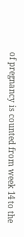of pregnancy is counted from week 14 to the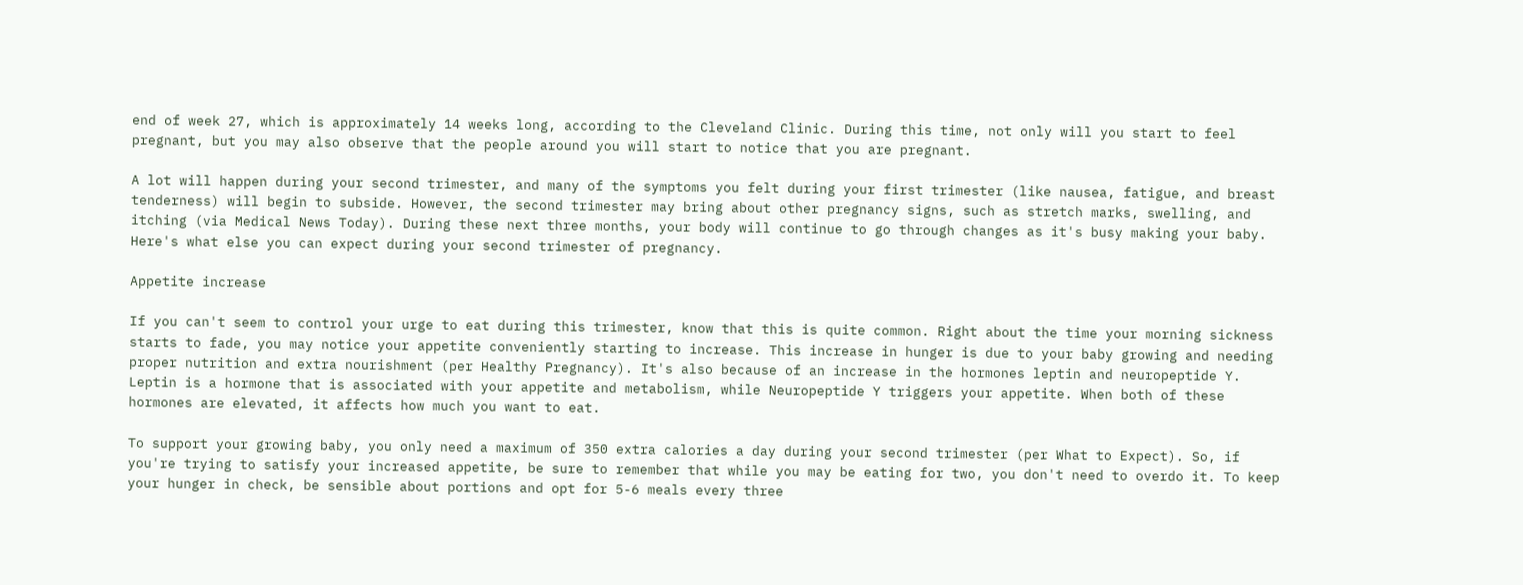end of week 27, which is approximately 14 weeks long, according to the Cleveland Clinic. During this time, not only will you start to feel pregnant, but you may also observe that the people around you will start to notice that you are pregnant.

A lot will happen during your second trimester, and many of the symptoms you felt during your first trimester (like nausea, fatigue, and breast tenderness) will begin to subside. However, the second trimester may bring about other pregnancy signs, such as stretch marks, swelling, and itching (via Medical News Today). During these next three months, your body will continue to go through changes as it's busy making your baby. Here's what else you can expect during your second trimester of pregnancy.

Appetite increase

If you can't seem to control your urge to eat during this trimester, know that this is quite common. Right about the time your morning sickness starts to fade, you may notice your appetite conveniently starting to increase. This increase in hunger is due to your baby growing and needing proper nutrition and extra nourishment (per Healthy Pregnancy). It's also because of an increase in the hormones leptin and neuropeptide Y. Leptin is a hormone that is associated with your appetite and metabolism, while Neuropeptide Y triggers your appetite. When both of these hormones are elevated, it affects how much you want to eat.

To support your growing baby, you only need a maximum of 350 extra calories a day during your second trimester (per What to Expect). So, if you're trying to satisfy your increased appetite, be sure to remember that while you may be eating for two, you don't need to overdo it. To keep your hunger in check, be sensible about portions and opt for 5-6 meals every three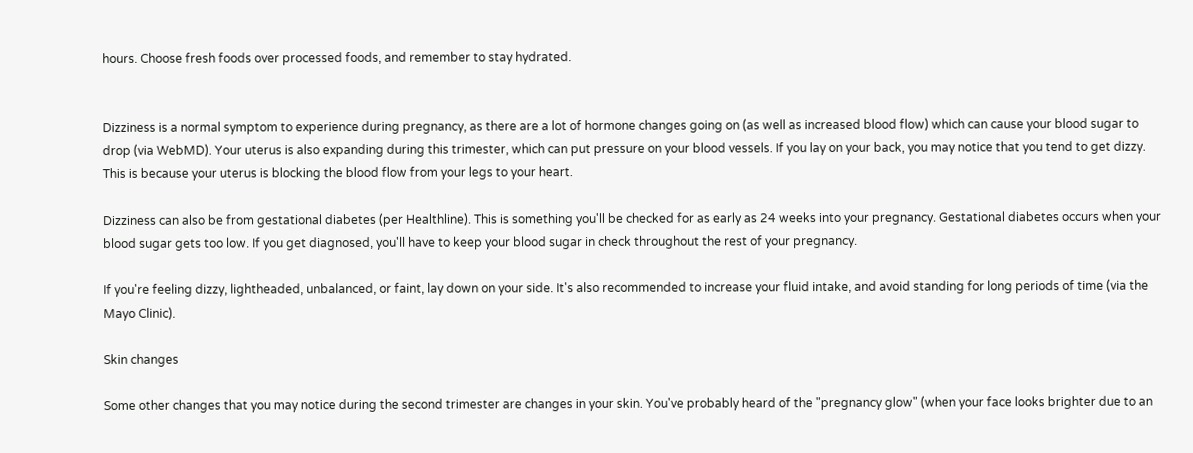hours. Choose fresh foods over processed foods, and remember to stay hydrated.


Dizziness is a normal symptom to experience during pregnancy, as there are a lot of hormone changes going on (as well as increased blood flow) which can cause your blood sugar to drop (via WebMD). Your uterus is also expanding during this trimester, which can put pressure on your blood vessels. If you lay on your back, you may notice that you tend to get dizzy. This is because your uterus is blocking the blood flow from your legs to your heart.

Dizziness can also be from gestational diabetes (per Healthline). This is something you'll be checked for as early as 24 weeks into your pregnancy. Gestational diabetes occurs when your blood sugar gets too low. If you get diagnosed, you'll have to keep your blood sugar in check throughout the rest of your pregnancy.

If you're feeling dizzy, lightheaded, unbalanced, or faint, lay down on your side. It's also recommended to increase your fluid intake, and avoid standing for long periods of time (via the Mayo Clinic).

Skin changes

Some other changes that you may notice during the second trimester are changes in your skin. You've probably heard of the "pregnancy glow" (when your face looks brighter due to an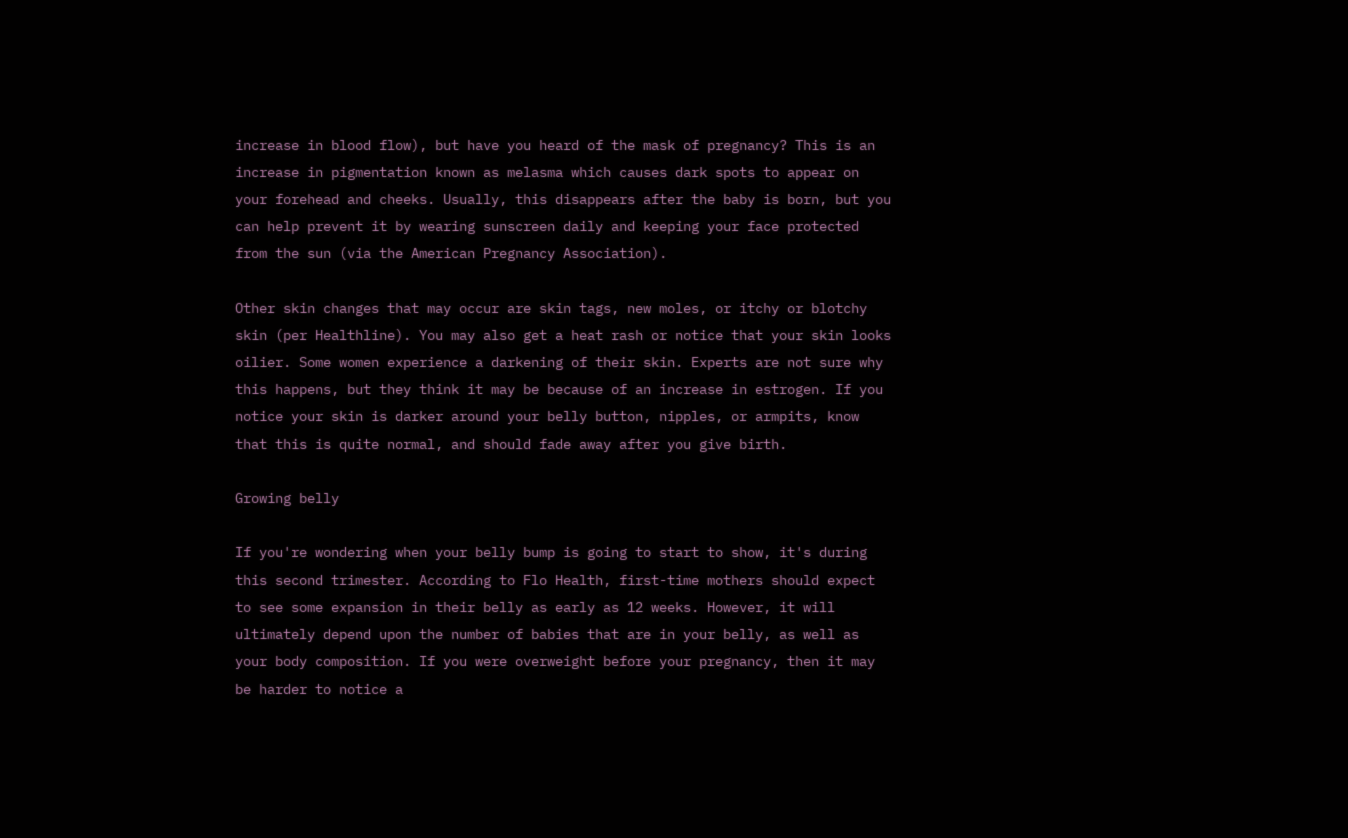increase in blood flow), but have you heard of the mask of pregnancy? This is an increase in pigmentation known as melasma which causes dark spots to appear on your forehead and cheeks. Usually, this disappears after the baby is born, but you can help prevent it by wearing sunscreen daily and keeping your face protected from the sun (via the American Pregnancy Association).

Other skin changes that may occur are skin tags, new moles, or itchy or blotchy skin (per Healthline). You may also get a heat rash or notice that your skin looks oilier. Some women experience a darkening of their skin. Experts are not sure why this happens, but they think it may be because of an increase in estrogen. If you notice your skin is darker around your belly button, nipples, or armpits, know that this is quite normal, and should fade away after you give birth.

Growing belly

If you're wondering when your belly bump is going to start to show, it's during this second trimester. According to Flo Health, first-time mothers should expect to see some expansion in their belly as early as 12 weeks. However, it will ultimately depend upon the number of babies that are in your belly, as well as your body composition. If you were overweight before your pregnancy, then it may be harder to notice a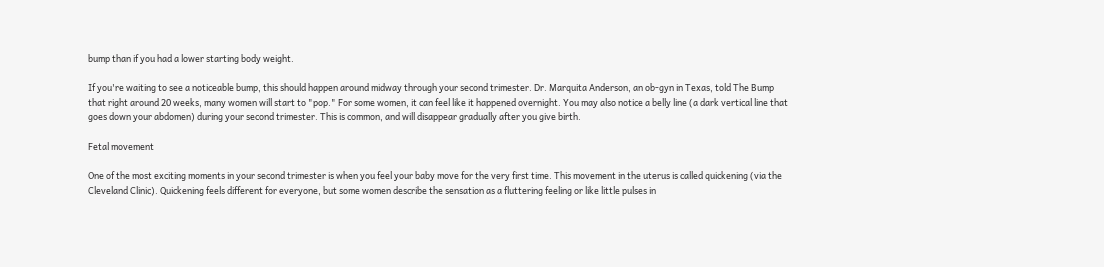bump than if you had a lower starting body weight.

If you're waiting to see a noticeable bump, this should happen around midway through your second trimester. Dr. Marquita Anderson, an ob-gyn in Texas, told The Bump that right around 20 weeks, many women will start to "pop." For some women, it can feel like it happened overnight. You may also notice a belly line (a dark vertical line that goes down your abdomen) during your second trimester. This is common, and will disappear gradually after you give birth.

Fetal movement

One of the most exciting moments in your second trimester is when you feel your baby move for the very first time. This movement in the uterus is called quickening (via the Cleveland Clinic). Quickening feels different for everyone, but some women describe the sensation as a fluttering feeling or like little pulses in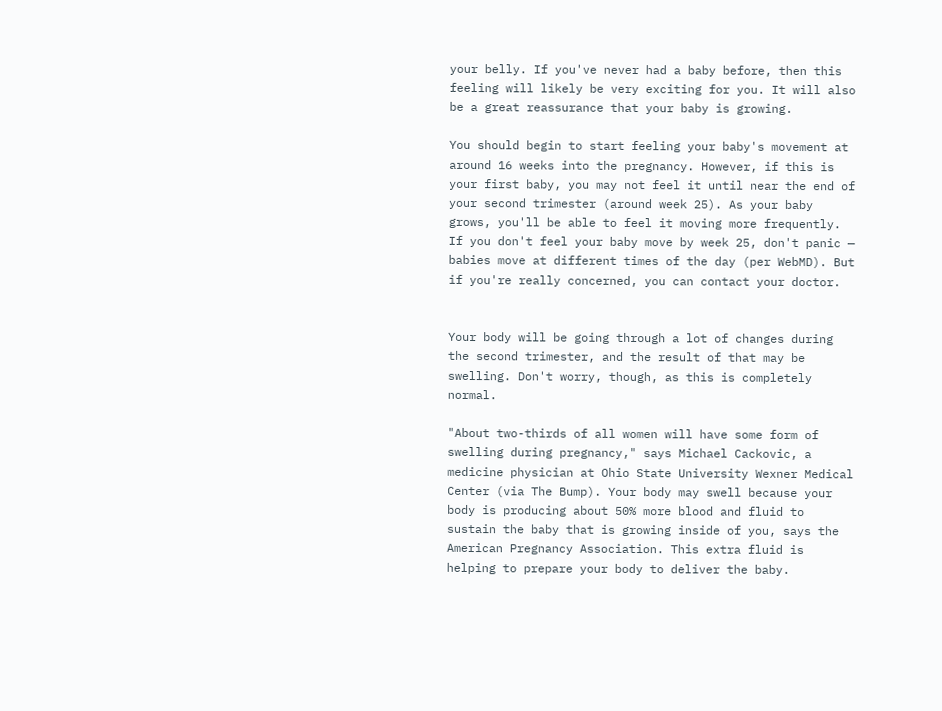your belly. If you've never had a baby before, then this feeling will likely be very exciting for you. It will also be a great reassurance that your baby is growing.

You should begin to start feeling your baby's movement at around 16 weeks into the pregnancy. However, if this is your first baby, you may not feel it until near the end of your second trimester (around week 25). As your baby grows, you'll be able to feel it moving more frequently. If you don't feel your baby move by week 25, don't panic — babies move at different times of the day (per WebMD). But if you're really concerned, you can contact your doctor.


Your body will be going through a lot of changes during the second trimester, and the result of that may be swelling. Don't worry, though, as this is completely normal.

"About two-thirds of all women will have some form of swelling during pregnancy," says Michael Cackovic, a medicine physician at Ohio State University Wexner Medical Center (via The Bump). Your body may swell because your body is producing about 50% more blood and fluid to sustain the baby that is growing inside of you, says the American Pregnancy Association. This extra fluid is helping to prepare your body to deliver the baby.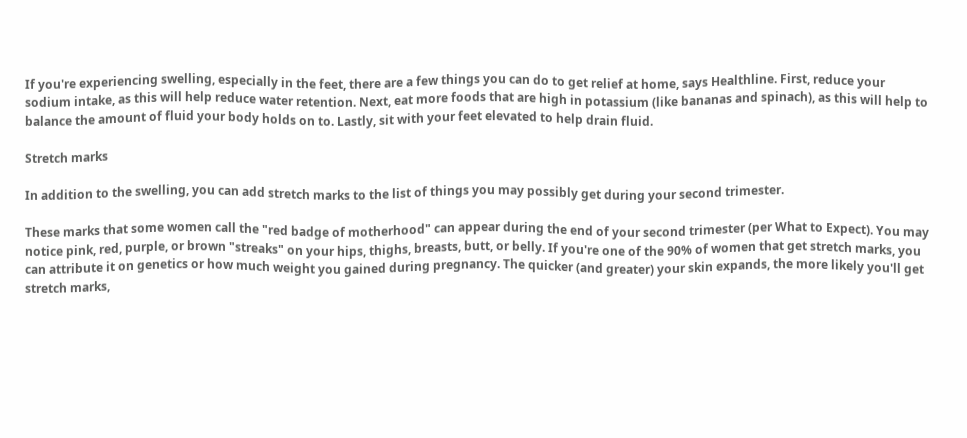If you're experiencing swelling, especially in the feet, there are a few things you can do to get relief at home, says Healthline. First, reduce your sodium intake, as this will help reduce water retention. Next, eat more foods that are high in potassium (like bananas and spinach), as this will help to balance the amount of fluid your body holds on to. Lastly, sit with your feet elevated to help drain fluid.

Stretch marks

In addition to the swelling, you can add stretch marks to the list of things you may possibly get during your second trimester.

These marks that some women call the "red badge of motherhood" can appear during the end of your second trimester (per What to Expect). You may notice pink, red, purple, or brown "streaks" on your hips, thighs, breasts, butt, or belly. If you're one of the 90% of women that get stretch marks, you can attribute it on genetics or how much weight you gained during pregnancy. The quicker (and greater) your skin expands, the more likely you'll get stretch marks,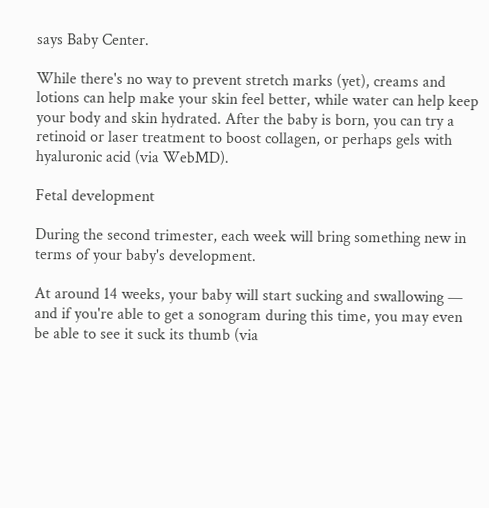says Baby Center.

While there's no way to prevent stretch marks (yet), creams and lotions can help make your skin feel better, while water can help keep your body and skin hydrated. After the baby is born, you can try a retinoid or laser treatment to boost collagen, or perhaps gels with hyaluronic acid (via WebMD).

Fetal development

During the second trimester, each week will bring something new in terms of your baby's development.

At around 14 weeks, your baby will start sucking and swallowing — and if you're able to get a sonogram during this time, you may even be able to see it suck its thumb (via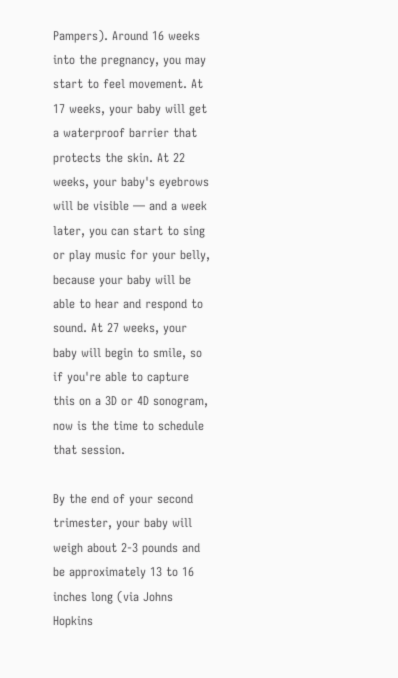Pampers). Around 16 weeks into the pregnancy, you may start to feel movement. At 17 weeks, your baby will get a waterproof barrier that protects the skin. At 22 weeks, your baby's eyebrows will be visible — and a week later, you can start to sing or play music for your belly, because your baby will be able to hear and respond to sound. At 27 weeks, your baby will begin to smile, so if you're able to capture this on a 3D or 4D sonogram, now is the time to schedule that session.

By the end of your second trimester, your baby will weigh about 2-3 pounds and be approximately 13 to 16 inches long (via Johns Hopkins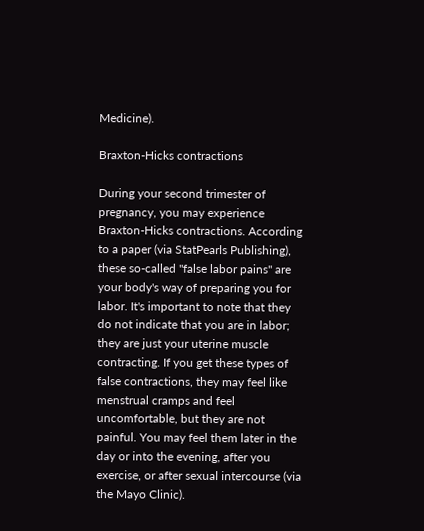Medicine).

Braxton-Hicks contractions

During your second trimester of pregnancy, you may experience Braxton-Hicks contractions. According to a paper (via StatPearls Publishing), these so-called "false labor pains" are your body's way of preparing you for labor. It's important to note that they do not indicate that you are in labor; they are just your uterine muscle contracting. If you get these types of false contractions, they may feel like menstrual cramps and feel uncomfortable, but they are not painful. You may feel them later in the day or into the evening, after you exercise, or after sexual intercourse (via the Mayo Clinic).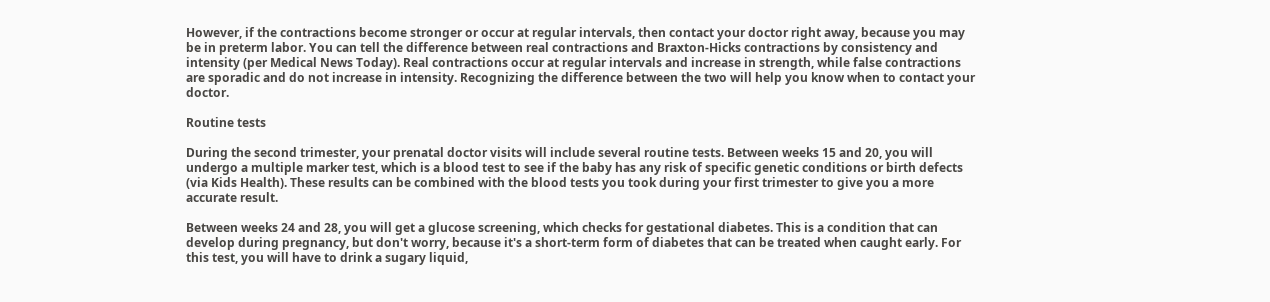However, if the contractions become stronger or occur at regular intervals, then contact your doctor right away, because you may be in preterm labor. You can tell the difference between real contractions and Braxton-Hicks contractions by consistency and intensity (per Medical News Today). Real contractions occur at regular intervals and increase in strength, while false contractions are sporadic and do not increase in intensity. Recognizing the difference between the two will help you know when to contact your doctor.

Routine tests

During the second trimester, your prenatal doctor visits will include several routine tests. Between weeks 15 and 20, you will undergo a multiple marker test, which is a blood test to see if the baby has any risk of specific genetic conditions or birth defects (via Kids Health). These results can be combined with the blood tests you took during your first trimester to give you a more accurate result.

Between weeks 24 and 28, you will get a glucose screening, which checks for gestational diabetes. This is a condition that can develop during pregnancy, but don't worry, because it's a short-term form of diabetes that can be treated when caught early. For this test, you will have to drink a sugary liquid,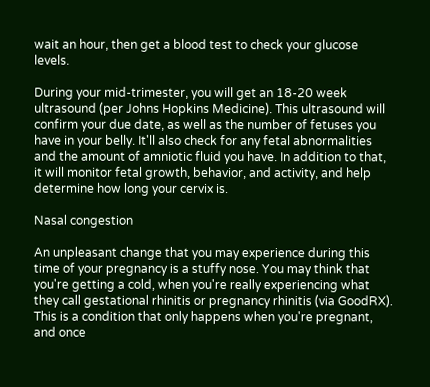wait an hour, then get a blood test to check your glucose levels.

During your mid-trimester, you will get an 18-20 week ultrasound (per Johns Hopkins Medicine). This ultrasound will confirm your due date, as well as the number of fetuses you have in your belly. It'll also check for any fetal abnormalities and the amount of amniotic fluid you have. In addition to that, it will monitor fetal growth, behavior, and activity, and help determine how long your cervix is.

Nasal congestion

An unpleasant change that you may experience during this time of your pregnancy is a stuffy nose. You may think that you're getting a cold, when you're really experiencing what they call gestational rhinitis or pregnancy rhinitis (via GoodRX). This is a condition that only happens when you're pregnant, and once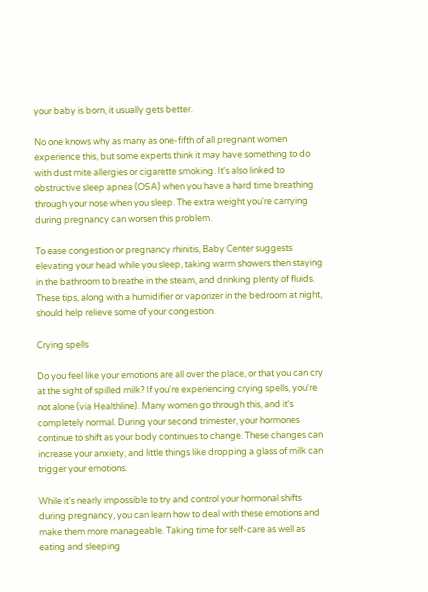your baby is born, it usually gets better.

No one knows why as many as one-fifth of all pregnant women experience this, but some experts think it may have something to do with dust mite allergies or cigarette smoking. It's also linked to obstructive sleep apnea (OSA) when you have a hard time breathing through your nose when you sleep. The extra weight you're carrying during pregnancy can worsen this problem.

To ease congestion or pregnancy rhinitis, Baby Center suggests elevating your head while you sleep, taking warm showers then staying in the bathroom to breathe in the steam, and drinking plenty of fluids. These tips, along with a humidifier or vaporizer in the bedroom at night, should help relieve some of your congestion.

Crying spells

Do you feel like your emotions are all over the place, or that you can cry at the sight of spilled milk? If you're experiencing crying spells, you're not alone (via Healthline). Many women go through this, and it's completely normal. During your second trimester, your hormones continue to shift as your body continues to change. These changes can increase your anxiety, and little things like dropping a glass of milk can trigger your emotions.

While it's nearly impossible to try and control your hormonal shifts during pregnancy, you can learn how to deal with these emotions and make them more manageable. Taking time for self-care as well as eating and sleeping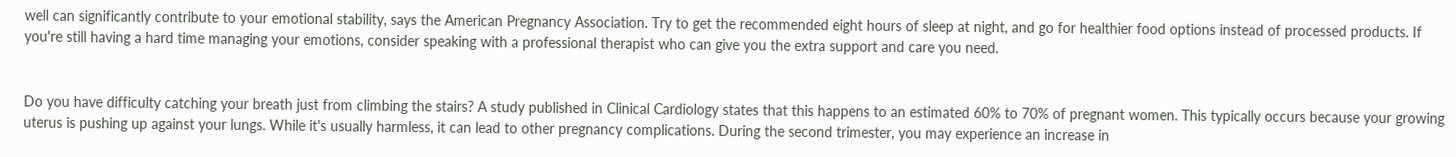well can significantly contribute to your emotional stability, says the American Pregnancy Association. Try to get the recommended eight hours of sleep at night, and go for healthier food options instead of processed products. If you're still having a hard time managing your emotions, consider speaking with a professional therapist who can give you the extra support and care you need.


Do you have difficulty catching your breath just from climbing the stairs? A study published in Clinical Cardiology states that this happens to an estimated 60% to 70% of pregnant women. This typically occurs because your growing uterus is pushing up against your lungs. While it's usually harmless, it can lead to other pregnancy complications. During the second trimester, you may experience an increase in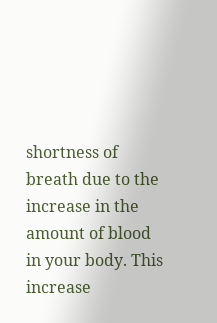shortness of breath due to the increase in the amount of blood in your body. This increase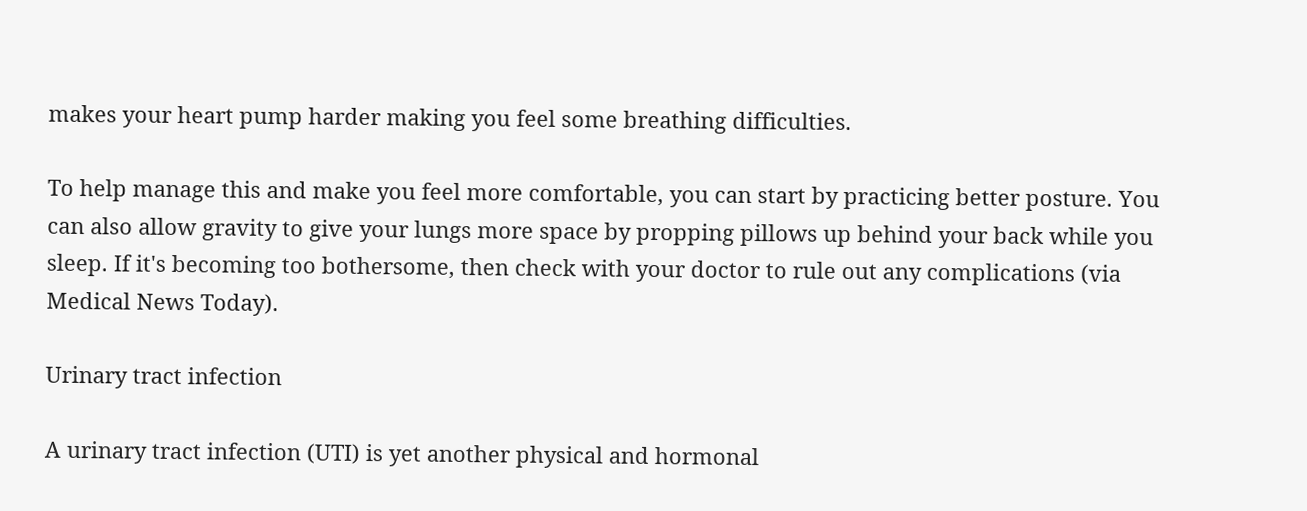makes your heart pump harder making you feel some breathing difficulties.

To help manage this and make you feel more comfortable, you can start by practicing better posture. You can also allow gravity to give your lungs more space by propping pillows up behind your back while you sleep. If it's becoming too bothersome, then check with your doctor to rule out any complications (via Medical News Today).

Urinary tract infection

A urinary tract infection (UTI) is yet another physical and hormonal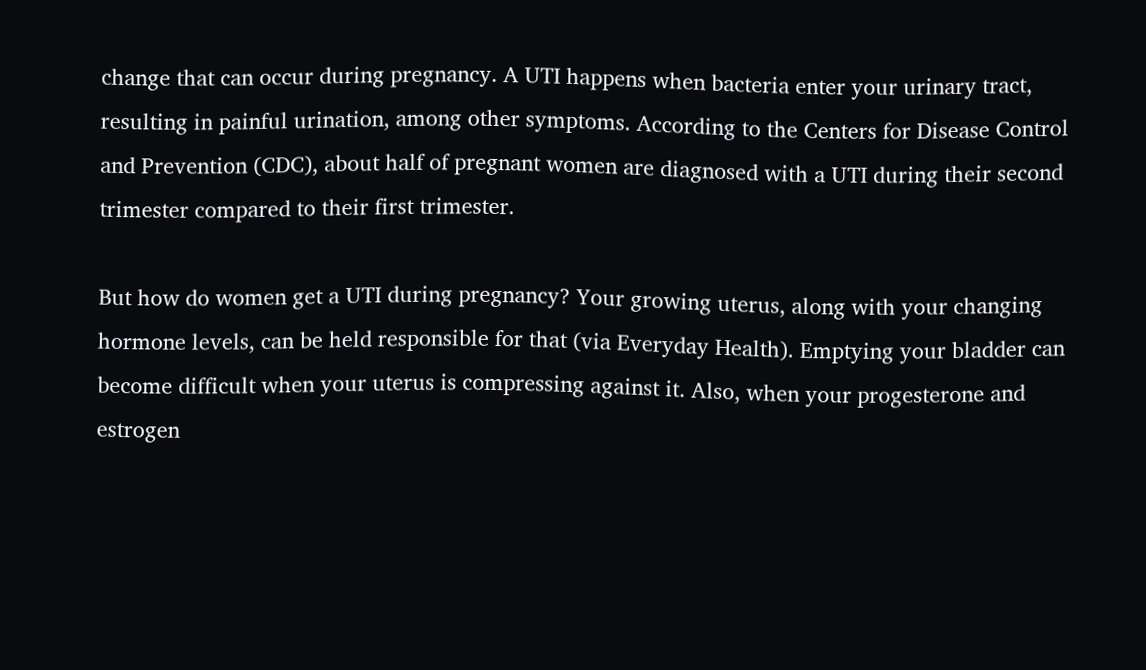change that can occur during pregnancy. A UTI happens when bacteria enter your urinary tract, resulting in painful urination, among other symptoms. According to the Centers for Disease Control and Prevention (CDC), about half of pregnant women are diagnosed with a UTI during their second trimester compared to their first trimester.

But how do women get a UTI during pregnancy? Your growing uterus, along with your changing hormone levels, can be held responsible for that (via Everyday Health). Emptying your bladder can become difficult when your uterus is compressing against it. Also, when your progesterone and estrogen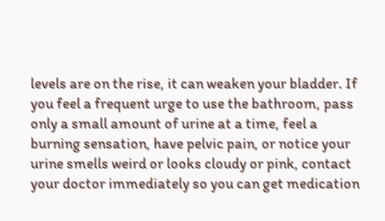levels are on the rise, it can weaken your bladder. If you feel a frequent urge to use the bathroom, pass only a small amount of urine at a time, feel a burning sensation, have pelvic pain, or notice your urine smells weird or looks cloudy or pink, contact your doctor immediately so you can get medication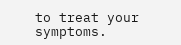to treat your symptoms.